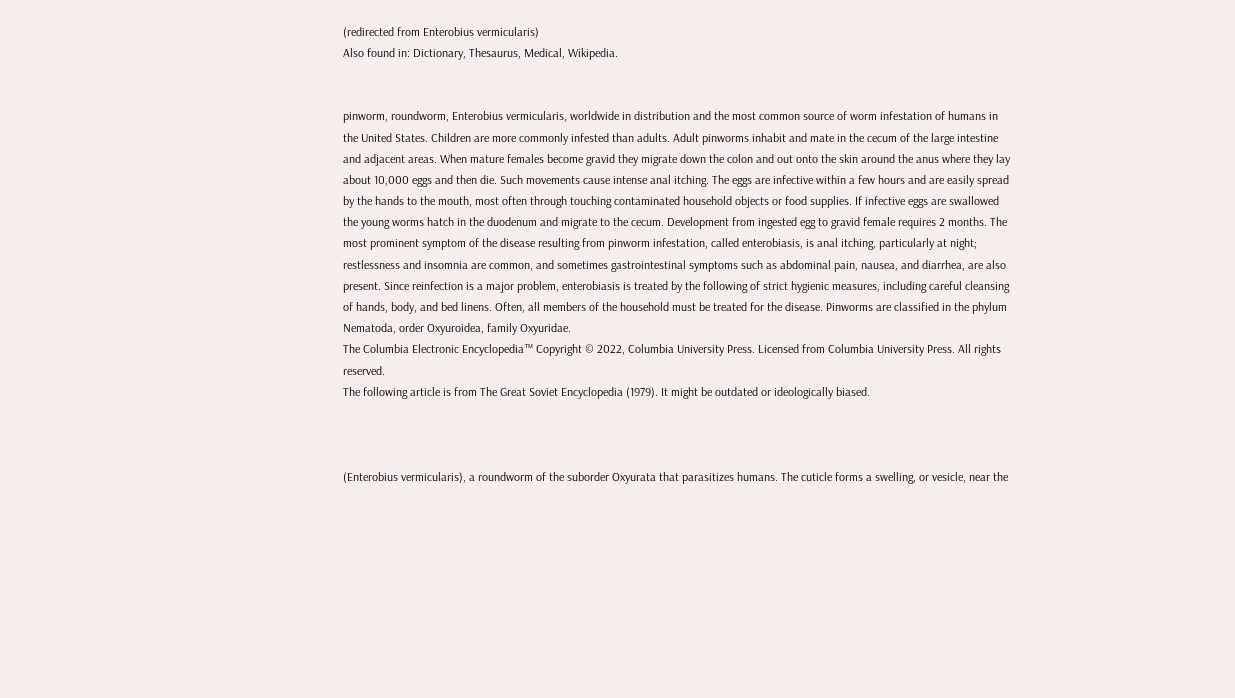(redirected from Enterobius vermicularis)
Also found in: Dictionary, Thesaurus, Medical, Wikipedia.


pinworm, roundworm, Enterobius vermicularis, worldwide in distribution and the most common source of worm infestation of humans in the United States. Children are more commonly infested than adults. Adult pinworms inhabit and mate in the cecum of the large intestine and adjacent areas. When mature females become gravid they migrate down the colon and out onto the skin around the anus where they lay about 10,000 eggs and then die. Such movements cause intense anal itching. The eggs are infective within a few hours and are easily spread by the hands to the mouth, most often through touching contaminated household objects or food supplies. If infective eggs are swallowed the young worms hatch in the duodenum and migrate to the cecum. Development from ingested egg to gravid female requires 2 months. The most prominent symptom of the disease resulting from pinworm infestation, called enterobiasis, is anal itching, particularly at night; restlessness and insomnia are common, and sometimes gastrointestinal symptoms such as abdominal pain, nausea, and diarrhea, are also present. Since reinfection is a major problem, enterobiasis is treated by the following of strict hygienic measures, including careful cleansing of hands, body, and bed linens. Often, all members of the household must be treated for the disease. Pinworms are classified in the phylum Nematoda, order Oxyuroidea, family Oxyuridae.
The Columbia Electronic Encyclopedia™ Copyright © 2022, Columbia University Press. Licensed from Columbia University Press. All rights reserved.
The following article is from The Great Soviet Encyclopedia (1979). It might be outdated or ideologically biased.



(Enterobius vermicularis), a roundworm of the suborder Oxyurata that parasitizes humans. The cuticle forms a swelling, or vesicle, near the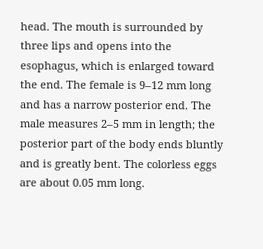head. The mouth is surrounded by three lips and opens into the esophagus, which is enlarged toward the end. The female is 9–12 mm long and has a narrow posterior end. The male measures 2–5 mm in length; the posterior part of the body ends bluntly and is greatly bent. The colorless eggs are about 0.05 mm long.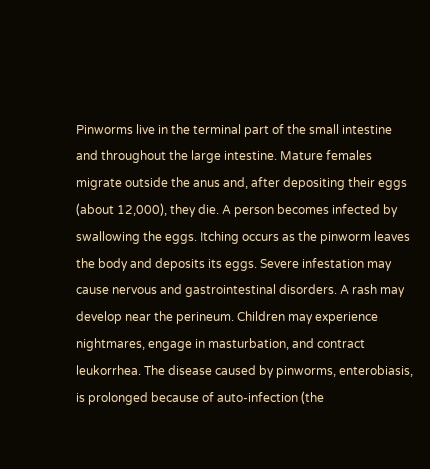Pinworms live in the terminal part of the small intestine and throughout the large intestine. Mature females migrate outside the anus and, after depositing their eggs (about 12,000), they die. A person becomes infected by swallowing the eggs. Itching occurs as the pinworm leaves the body and deposits its eggs. Severe infestation may cause nervous and gastrointestinal disorders. A rash may develop near the perineum. Children may experience nightmares, engage in masturbation, and contract leukorrhea. The disease caused by pinworms, enterobiasis, is prolonged because of auto-infection (the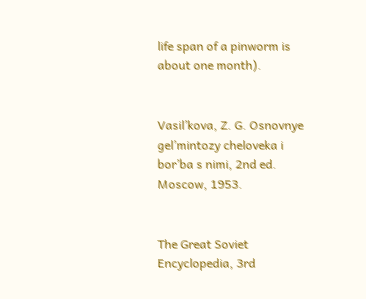life span of a pinworm is about one month).


Vasil’kova, Z. G. Osnovnye gel’mintozy cheloveka i bor’ba s nimi, 2nd ed. Moscow, 1953.


The Great Soviet Encyclopedia, 3rd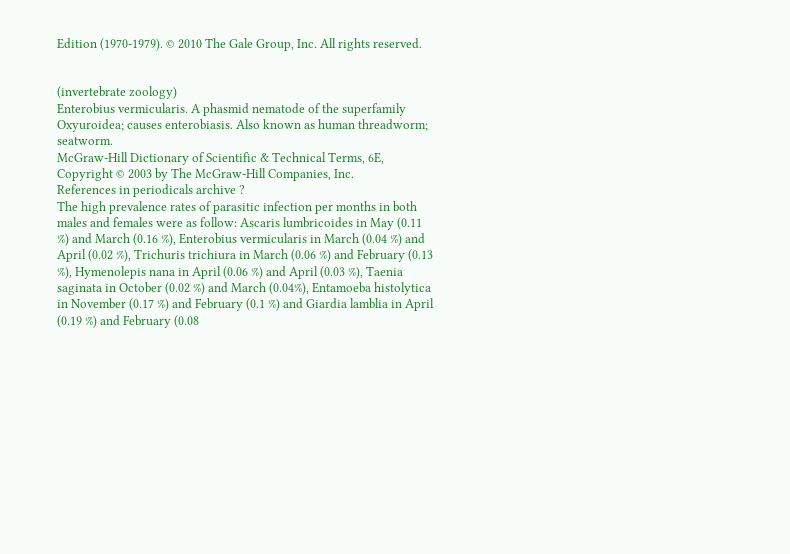Edition (1970-1979). © 2010 The Gale Group, Inc. All rights reserved.


(invertebrate zoology)
Enterobius vermicularis. A phasmid nematode of the superfamily Oxyuroidea; causes enterobiasis. Also known as human threadworm; seatworm.
McGraw-Hill Dictionary of Scientific & Technical Terms, 6E, Copyright © 2003 by The McGraw-Hill Companies, Inc.
References in periodicals archive ?
The high prevalence rates of parasitic infection per months in both males and females were as follow: Ascaris lumbricoides in May (0.11 %) and March (0.16 %), Enterobius vermicularis in March (0.04 %) and April (0.02 %), Trichuris trichiura in March (0.06 %) and February (0.13 %), Hymenolepis nana in April (0.06 %) and April (0.03 %), Taenia saginata in October (0.02 %) and March (0.04%), Entamoeba histolytica in November (0.17 %) and February (0.1 %) and Giardia lamblia in April (0.19 %) and February (0.08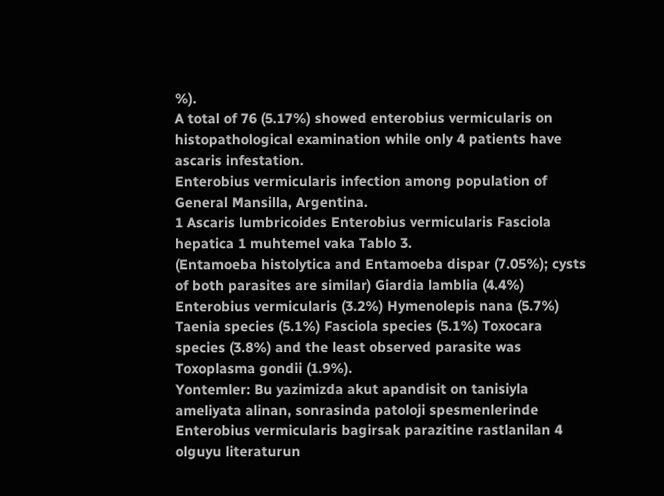%).
A total of 76 (5.17%) showed enterobius vermicularis on histopathological examination while only 4 patients have ascaris infestation.
Enterobius vermicularis infection among population of General Mansilla, Argentina.
1 Ascaris lumbricoides Enterobius vermicularis Fasciola hepatica 1 muhtemel vaka Tablo 3.
(Entamoeba histolytica and Entamoeba dispar (7.05%); cysts of both parasites are similar) Giardia lamblia (4.4%) Enterobius vermicularis (3.2%) Hymenolepis nana (5.7%) Taenia species (5.1%) Fasciola species (5.1%) Toxocara species (3.8%) and the least observed parasite was Toxoplasma gondii (1.9%).
Yontemler: Bu yazimizda akut apandisit on tanisiyla ameliyata alinan, sonrasinda patoloji spesmenlerinde Enterobius vermicularis bagirsak parazitine rastlanilan 4 olguyu literaturun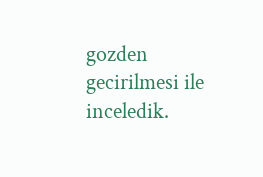gozden gecirilmesi ile inceledik.